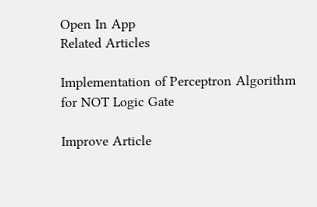Open In App
Related Articles

Implementation of Perceptron Algorithm for NOT Logic Gate

Improve Article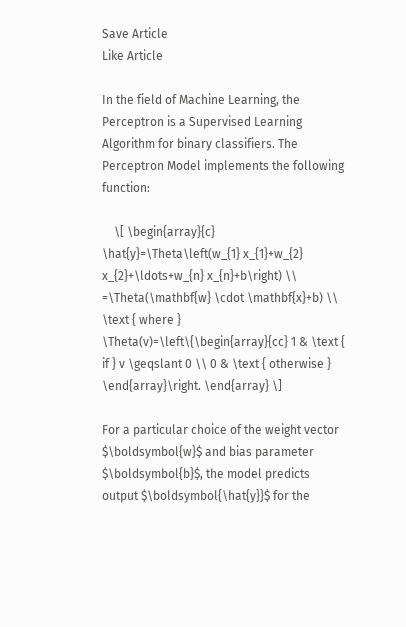Save Article
Like Article

In the field of Machine Learning, the Perceptron is a Supervised Learning Algorithm for binary classifiers. The Perceptron Model implements the following function:

    \[ \begin{array}{c} \hat{y}=\Theta\left(w_{1} x_{1}+w_{2} x_{2}+\ldots+w_{n} x_{n}+b\right) \\ =\Theta(\mathbf{w} \cdot \mathbf{x}+b) \\ \text { where } \Theta(v)=\left\{\begin{array}{cc} 1 & \text { if } v \geqslant 0 \\ 0 & \text { otherwise } \end{array}\right. \end{array} \]

For a particular choice of the weight vector $\boldsymbol{w}$ and bias parameter $\boldsymbol{b}$, the model predicts output $\boldsymbol{\hat{y}}$ for the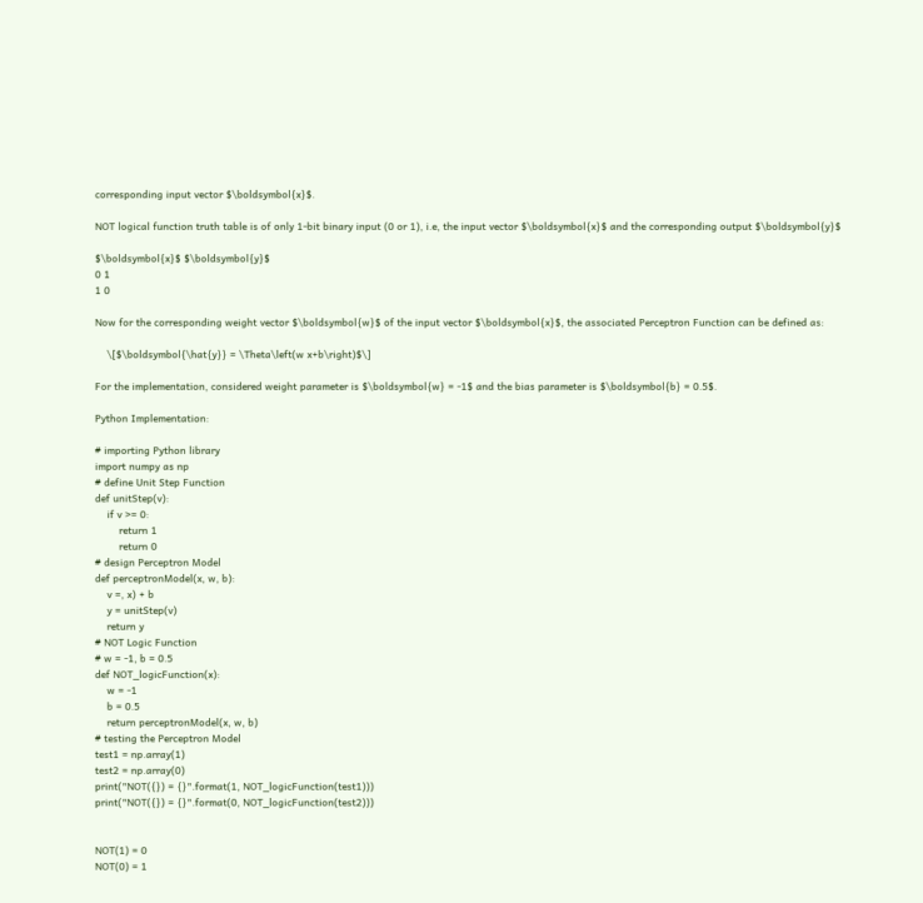corresponding input vector $\boldsymbol{x}$.

NOT logical function truth table is of only 1-bit binary input (0 or 1), i.e, the input vector $\boldsymbol{x}$ and the corresponding output $\boldsymbol{y}$

$\boldsymbol{x}$ $\boldsymbol{y}$
0 1
1 0

Now for the corresponding weight vector $\boldsymbol{w}$ of the input vector $\boldsymbol{x}$, the associated Perceptron Function can be defined as:

    \[$\boldsymbol{\hat{y}} = \Theta\left(w x+b\right)$\]

For the implementation, considered weight parameter is $\boldsymbol{w} = -1$ and the bias parameter is $\boldsymbol{b} = 0.5$.

Python Implementation:

# importing Python library
import numpy as np
# define Unit Step Function
def unitStep(v):
    if v >= 0:
        return 1
        return 0
# design Perceptron Model
def perceptronModel(x, w, b):
    v =, x) + b
    y = unitStep(v)
    return y
# NOT Logic Function
# w = -1, b = 0.5
def NOT_logicFunction(x):
    w = -1
    b = 0.5
    return perceptronModel(x, w, b)
# testing the Perceptron Model
test1 = np.array(1)
test2 = np.array(0)
print("NOT({}) = {}".format(1, NOT_logicFunction(test1)))
print("NOT({}) = {}".format(0, NOT_logicFunction(test2)))


NOT(1) = 0
NOT(0) = 1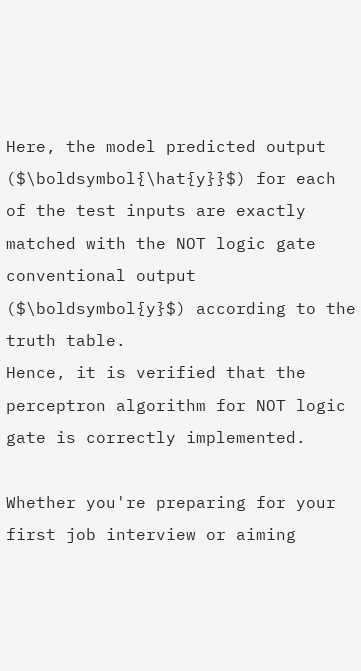Here, the model predicted output ($\boldsymbol{\hat{y}}$) for each of the test inputs are exactly matched with the NOT logic gate conventional output ($\boldsymbol{y}$) according to the truth table.
Hence, it is verified that the perceptron algorithm for NOT logic gate is correctly implemented.

Whether you're preparing for your first job interview or aiming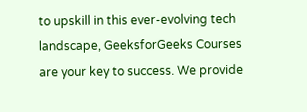to upskill in this ever-evolving tech landscape, GeeksforGeeks Courses are your key to success. We provide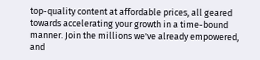top-quality content at affordable prices, all geared towards accelerating your growth in a time-bound manner. Join the millions we've already empowered, and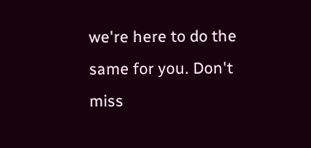we're here to do the same for you. Don't miss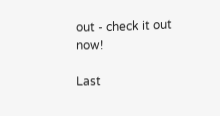out - check it out now!

Last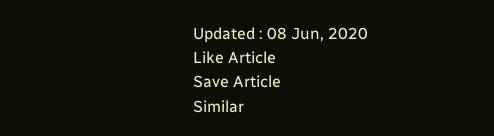Updated : 08 Jun, 2020
Like Article
Save Article
Similar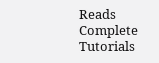Reads
Complete Tutorials